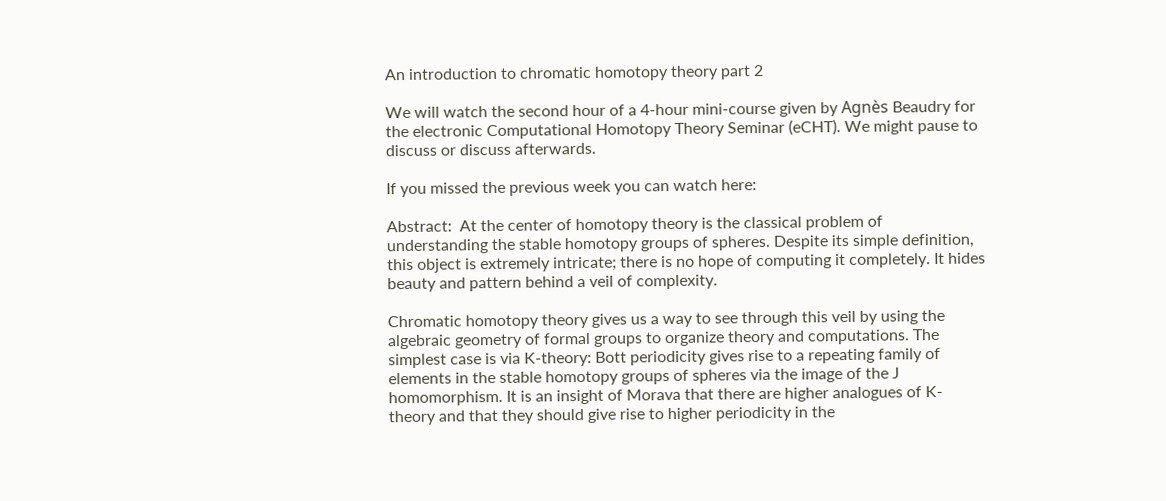An introduction to chromatic homotopy theory part 2

We will watch the second hour of a 4-hour mini-course given by Agnès Beaudry for the electronic Computational Homotopy Theory Seminar (eCHT). We might pause to discuss or discuss afterwards.

If you missed the previous week you can watch here:

Abstract:  At the center of homotopy theory is the classical problem of understanding the stable homotopy groups of spheres. Despite its simple definition, this object is extremely intricate; there is no hope of computing it completely. It hides beauty and pattern behind a veil of complexity.

Chromatic homotopy theory gives us a way to see through this veil by using the algebraic geometry of formal groups to organize theory and computations. The simplest case is via K-theory: Bott periodicity gives rise to a repeating family of elements in the stable homotopy groups of spheres via the image of the J homomorphism. It is an insight of Morava that there are higher analogues of K-theory and that they should give rise to higher periodicity in the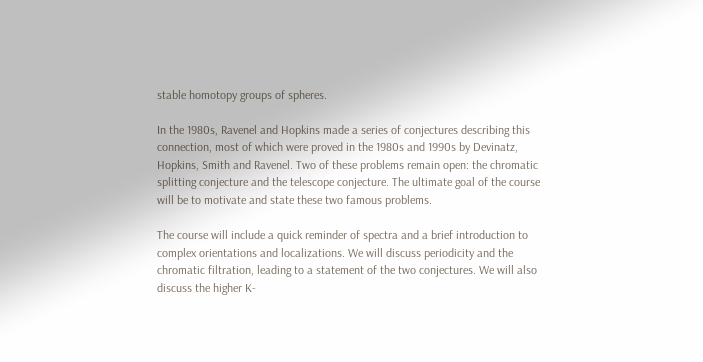stable homotopy groups of spheres.

In the 1980s, Ravenel and Hopkins made a series of conjectures describing this connection, most of which were proved in the 1980s and 1990s by Devinatz, Hopkins, Smith and Ravenel. Two of these problems remain open: the chromatic splitting conjecture and the telescope conjecture. The ultimate goal of the course will be to motivate and state these two famous problems.

The course will include a quick reminder of spectra and a brief introduction to complex orientations and localizations. We will discuss periodicity and the chromatic filtration, leading to a statement of the two conjectures. We will also discuss the higher K-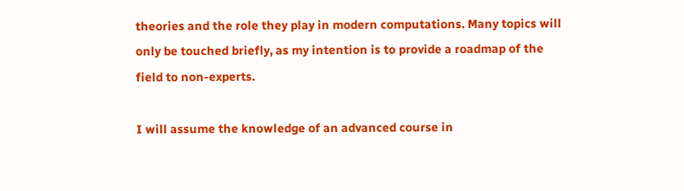theories and the role they play in modern computations. Many topics will only be touched briefly, as my intention is to provide a roadmap of the field to non-experts.

I will assume the knowledge of an advanced course in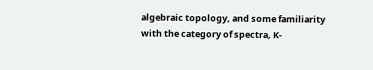algebraic topology, and some familiarity with the category of spectra, K-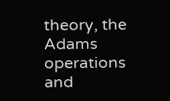theory, the Adams operations and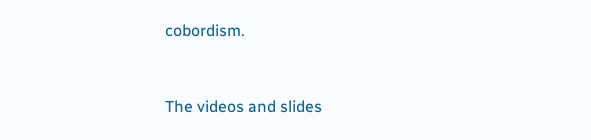cobordism.


The videos and slides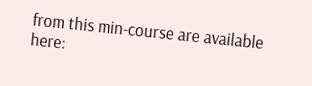from this min-course are available here: